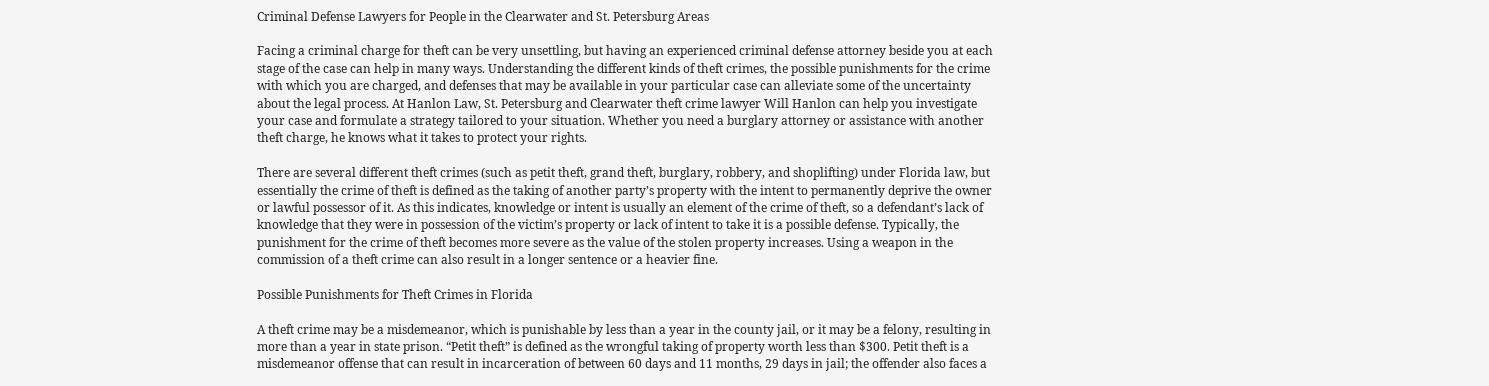Criminal Defense Lawyers for People in the Clearwater and St. Petersburg Areas

Facing a criminal charge for theft can be very unsettling, but having an experienced criminal defense attorney beside you at each stage of the case can help in many ways. Understanding the different kinds of theft crimes, the possible punishments for the crime with which you are charged, and defenses that may be available in your particular case can alleviate some of the uncertainty about the legal process. At Hanlon Law, St. Petersburg and Clearwater theft crime lawyer Will Hanlon can help you investigate your case and formulate a strategy tailored to your situation. Whether you need a burglary attorney or assistance with another theft charge, he knows what it takes to protect your rights.

There are several different theft crimes (such as petit theft, grand theft, burglary, robbery, and shoplifting) under Florida law, but essentially the crime of theft is defined as the taking of another party’s property with the intent to permanently deprive the owner or lawful possessor of it. As this indicates, knowledge or intent is usually an element of the crime of theft, so a defendant’s lack of knowledge that they were in possession of the victim’s property or lack of intent to take it is a possible defense. Typically, the punishment for the crime of theft becomes more severe as the value of the stolen property increases. Using a weapon in the commission of a theft crime can also result in a longer sentence or a heavier fine.

Possible Punishments for Theft Crimes in Florida

A theft crime may be a misdemeanor, which is punishable by less than a year in the county jail, or it may be a felony, resulting in more than a year in state prison. “Petit theft” is defined as the wrongful taking of property worth less than $300. Petit theft is a misdemeanor offense that can result in incarceration of between 60 days and 11 months, 29 days in jail; the offender also faces a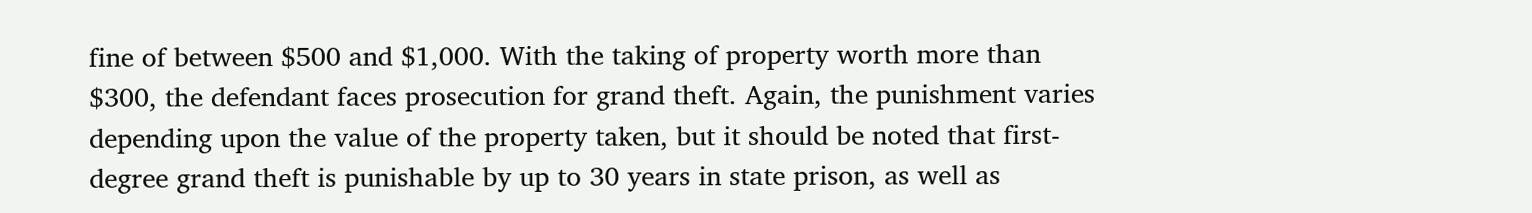fine of between $500 and $1,000. With the taking of property worth more than $300, the defendant faces prosecution for grand theft. Again, the punishment varies depending upon the value of the property taken, but it should be noted that first-degree grand theft is punishable by up to 30 years in state prison, as well as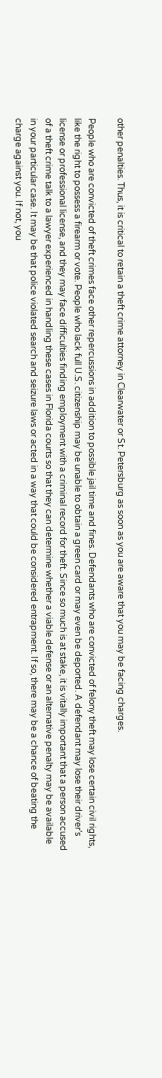other penalties. Thus, it is critical to retain a theft crime attorney in Clearwater or St. Petersburg as soon as you are aware that you may be facing charges.

People who are convicted of theft crimes face other repercussions in addition to possible jail time and fines. Defendants who are convicted of felony theft may lose certain civil rights, like the right to possess a firearm or vote. People who lack full U.S. citizenship may be unable to obtain a green card or may even be deported. A defendant may lose their driver’s license or professional license, and they may face difficulties finding employment with a criminal record for theft. Since so much is at stake, it is vitally important that a person accused of a theft crime talk to a lawyer experienced in handling these cases in Florida courts so that they can determine whether a viable defense or an alternative penalty may be available in your particular case. It may be that police violated search and seizure laws or acted in a way that could be considered entrapment. If so, there may be a chance of beating the charge against you. If not, you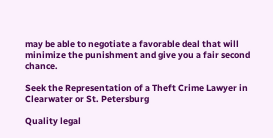may be able to negotiate a favorable deal that will minimize the punishment and give you a fair second chance.

Seek the Representation of a Theft Crime Lawyer in Clearwater or St. Petersburg

Quality legal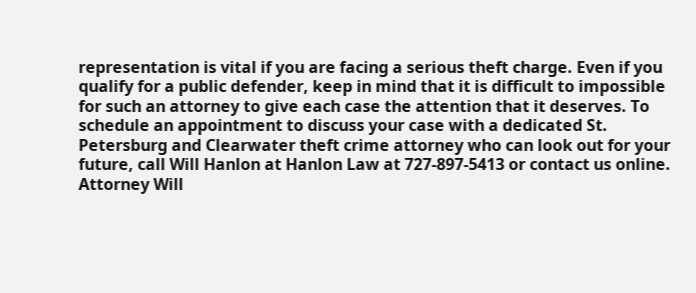representation is vital if you are facing a serious theft charge. Even if you qualify for a public defender, keep in mind that it is difficult to impossible for such an attorney to give each case the attention that it deserves. To schedule an appointment to discuss your case with a dedicated St. Petersburg and Clearwater theft crime attorney who can look out for your future, call Will Hanlon at Hanlon Law at 727-897-5413 or contact us online. Attorney Will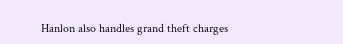Hanlon also handles grand theft charges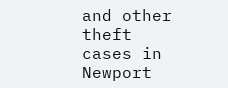and other theft cases in Newport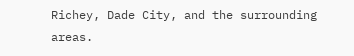Richey, Dade City, and the surrounding areas.